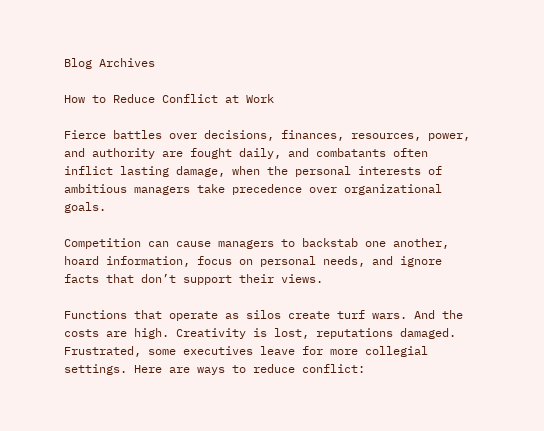Blog Archives

How to Reduce Conflict at Work

Fierce battles over decisions, finances, resources, power, and authority are fought daily, and combatants often inflict lasting damage, when the personal interests of ambitious managers take precedence over organizational goals.

Competition can cause managers to backstab one another, hoard information, focus on personal needs, and ignore facts that don’t support their views.

Functions that operate as silos create turf wars. And the costs are high. Creativity is lost, reputations damaged. Frustrated, some executives leave for more collegial settings. Here are ways to reduce conflict: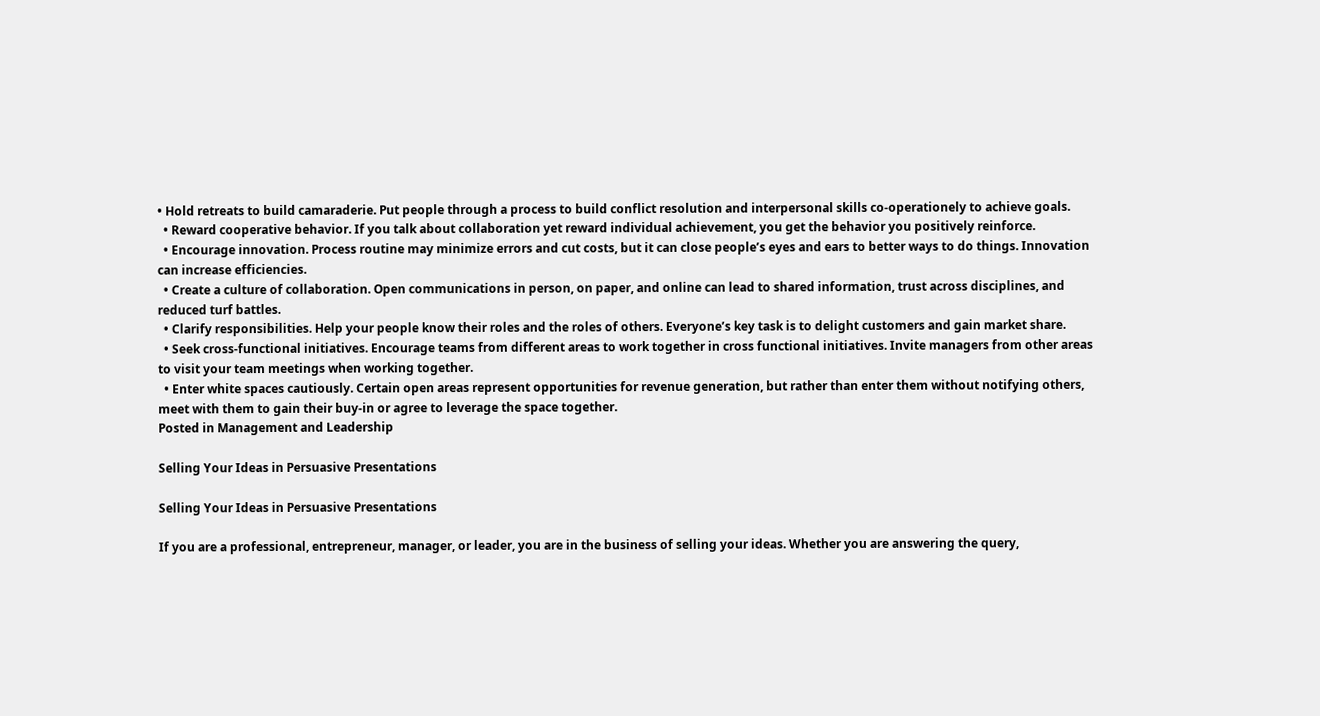• Hold retreats to build camaraderie. Put people through a process to build conflict resolution and interpersonal skills co-operationely to achieve goals.
  • Reward cooperative behavior. If you talk about collaboration yet reward individual achievement, you get the behavior you positively reinforce.
  • Encourage innovation. Process routine may minimize errors and cut costs, but it can close people’s eyes and ears to better ways to do things. Innovation can increase efficiencies.
  • Create a culture of collaboration. Open communications in person, on paper, and online can lead to shared information, trust across disciplines, and reduced turf battles.
  • Clarify responsibilities. Help your people know their roles and the roles of others. Everyone’s key task is to delight customers and gain market share.
  • Seek cross-functional initiatives. Encourage teams from different areas to work together in cross functional initiatives. Invite managers from other areas to visit your team meetings when working together.
  • Enter white spaces cautiously. Certain open areas represent opportunities for revenue generation, but rather than enter them without notifying others, meet with them to gain their buy-in or agree to leverage the space together.
Posted in Management and Leadership

Selling Your Ideas in Persuasive Presentations

Selling Your Ideas in Persuasive Presentations

If you are a professional, entrepreneur, manager, or leader, you are in the business of selling your ideas. Whether you are answering the query,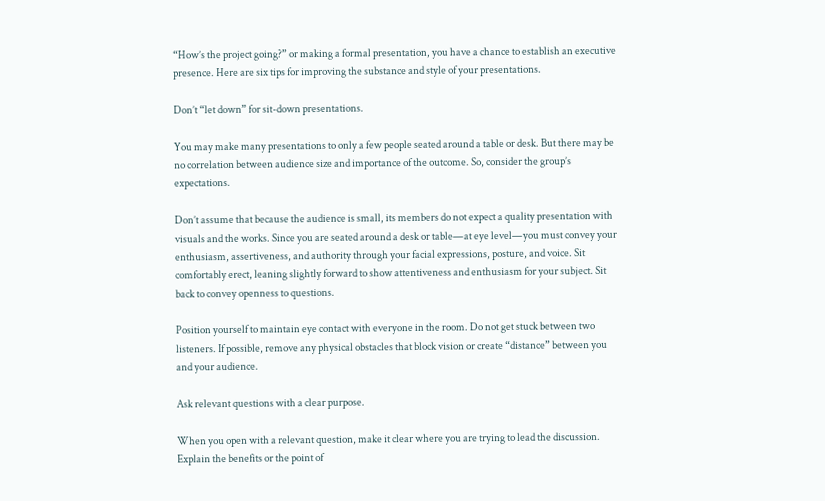“How’s the project going?” or making a formal presentation, you have a chance to establish an executive presence. Here are six tips for improving the substance and style of your presentations.

Don’t “let down” for sit-down presentations.

You may make many presentations to only a few people seated around a table or desk. But there may be no correlation between audience size and importance of the outcome. So, consider the group’s expectations.

Don’t assume that because the audience is small, its members do not expect a quality presentation with visuals and the works. Since you are seated around a desk or table—at eye level—you must convey your enthusiasm, assertiveness, and authority through your facial expressions, posture, and voice. Sit comfortably erect, leaning slightly forward to show attentiveness and enthusiasm for your subject. Sit back to convey openness to questions.

Position yourself to maintain eye contact with everyone in the room. Do not get stuck between two listeners. If possible, remove any physical obstacles that block vision or create “distance” between you and your audience.

Ask relevant questions with a clear purpose.

When you open with a relevant question, make it clear where you are trying to lead the discussion. Explain the benefits or the point of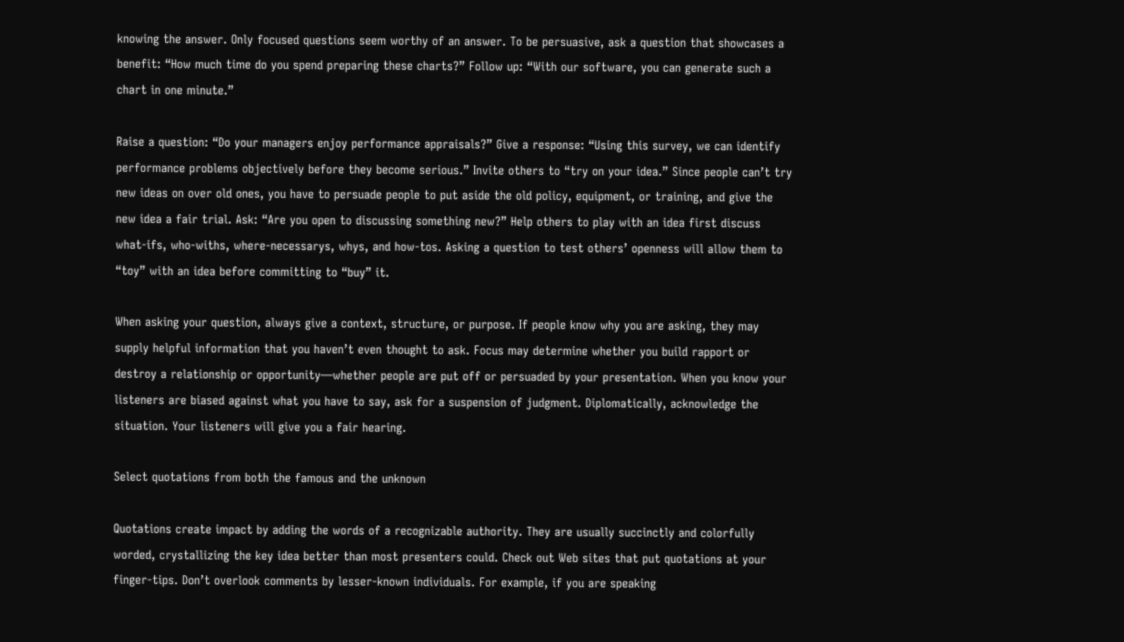knowing the answer. Only focused questions seem worthy of an answer. To be persuasive, ask a question that showcases a benefit: “How much time do you spend preparing these charts?” Follow up: “With our software, you can generate such a chart in one minute.”

Raise a question: “Do your managers enjoy performance appraisals?” Give a response: “Using this survey, we can identify performance problems objectively before they become serious.” Invite others to “try on your idea.” Since people can’t try new ideas on over old ones, you have to persuade people to put aside the old policy, equipment, or training, and give the new idea a fair trial. Ask: “Are you open to discussing something new?” Help others to play with an idea first discuss what-ifs, who-withs, where-necessarys, whys, and how-tos. Asking a question to test others’ openness will allow them to “toy” with an idea before committing to “buy” it.

When asking your question, always give a context, structure, or purpose. If people know why you are asking, they may supply helpful information that you haven’t even thought to ask. Focus may determine whether you build rapport or destroy a relationship or opportunity—whether people are put off or persuaded by your presentation. When you know your listeners are biased against what you have to say, ask for a suspension of judgment. Diplomatically, acknowledge the situation. Your listeners will give you a fair hearing.

Select quotations from both the famous and the unknown

Quotations create impact by adding the words of a recognizable authority. They are usually succinctly and colorfully worded, crystallizing the key idea better than most presenters could. Check out Web sites that put quotations at your finger-tips. Don’t overlook comments by lesser-known individuals. For example, if you are speaking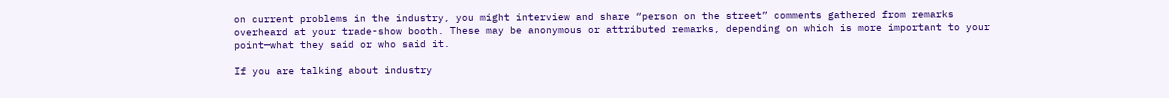on current problems in the industry, you might interview and share “person on the street” comments gathered from remarks overheard at your trade-show booth. These may be anonymous or attributed remarks, depending on which is more important to your point—what they said or who said it.

If you are talking about industry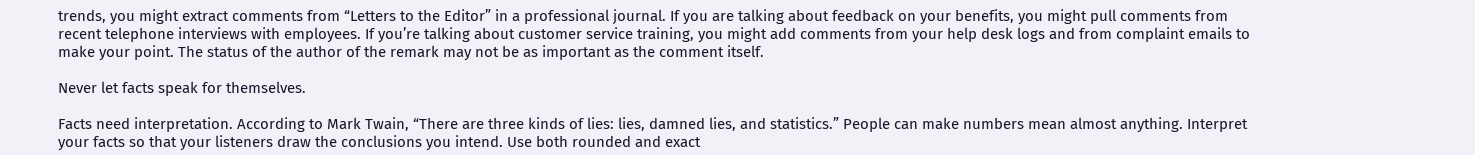trends, you might extract comments from “Letters to the Editor” in a professional journal. If you are talking about feedback on your benefits, you might pull comments from recent telephone interviews with employees. If you’re talking about customer service training, you might add comments from your help desk logs and from complaint emails to make your point. The status of the author of the remark may not be as important as the comment itself.

Never let facts speak for themselves.

Facts need interpretation. According to Mark Twain, “There are three kinds of lies: lies, damned lies, and statistics.” People can make numbers mean almost anything. Interpret your facts so that your listeners draw the conclusions you intend. Use both rounded and exact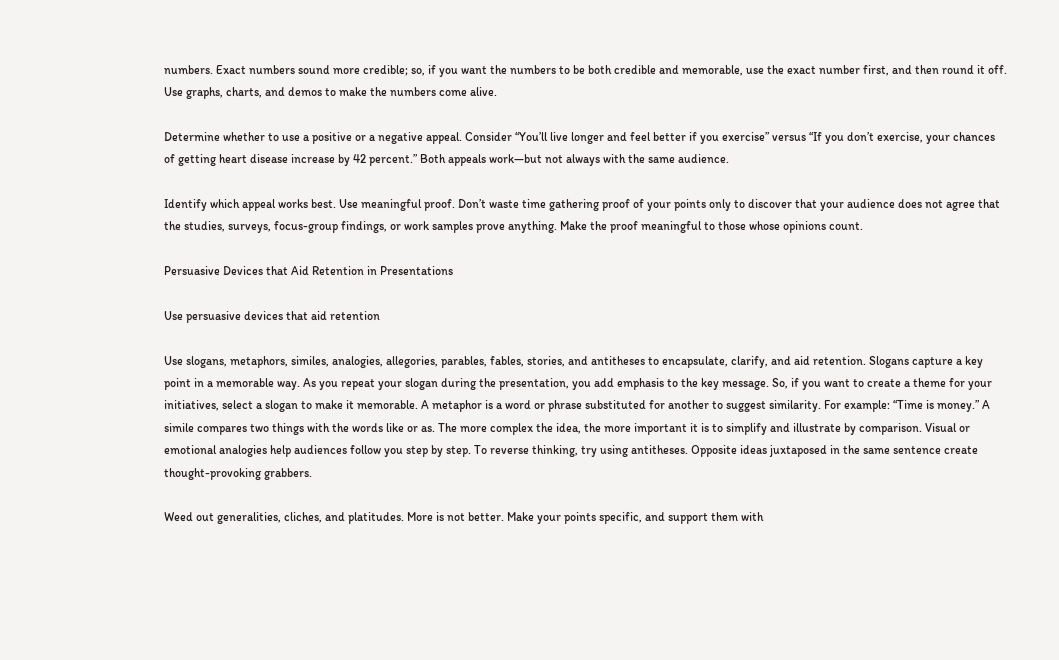numbers. Exact numbers sound more credible; so, if you want the numbers to be both credible and memorable, use the exact number first, and then round it off. Use graphs, charts, and demos to make the numbers come alive.

Determine whether to use a positive or a negative appeal. Consider “You’ll live longer and feel better if you exercise” versus “If you don’t exercise, your chances of getting heart disease increase by 42 percent.” Both appeals work—but not always with the same audience.

Identify which appeal works best. Use meaningful proof. Don’t waste time gathering proof of your points only to discover that your audience does not agree that the studies, surveys, focus-group findings, or work samples prove anything. Make the proof meaningful to those whose opinions count.

Persuasive Devices that Aid Retention in Presentations

Use persuasive devices that aid retention

Use slogans, metaphors, similes, analogies, allegories, parables, fables, stories, and antitheses to encapsulate, clarify, and aid retention. Slogans capture a key point in a memorable way. As you repeat your slogan during the presentation, you add emphasis to the key message. So, if you want to create a theme for your initiatives, select a slogan to make it memorable. A metaphor is a word or phrase substituted for another to suggest similarity. For example: “Time is money.” A simile compares two things with the words like or as. The more complex the idea, the more important it is to simplify and illustrate by comparison. Visual or emotional analogies help audiences follow you step by step. To reverse thinking, try using antitheses. Opposite ideas juxtaposed in the same sentence create thought-provoking grabbers.

Weed out generalities, cliches, and platitudes. More is not better. Make your points specific, and support them with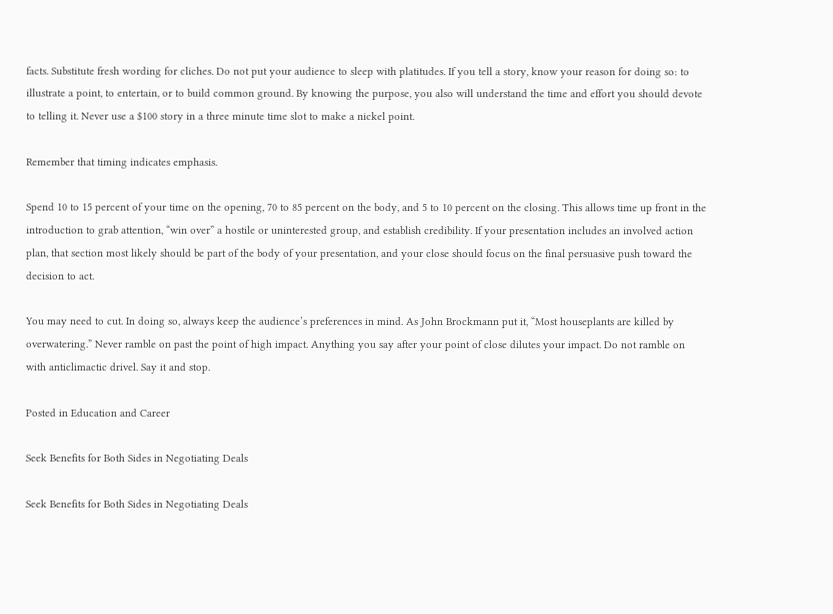facts. Substitute fresh wording for cliches. Do not put your audience to sleep with platitudes. If you tell a story, know your reason for doing so: to illustrate a point, to entertain, or to build common ground. By knowing the purpose, you also will understand the time and effort you should devote to telling it. Never use a $100 story in a three minute time slot to make a nickel point.

Remember that timing indicates emphasis.

Spend 10 to 15 percent of your time on the opening, 70 to 85 percent on the body, and 5 to 10 percent on the closing. This allows time up front in the introduction to grab attention, “win over” a hostile or uninterested group, and establish credibility. If your presentation includes an involved action plan, that section most likely should be part of the body of your presentation, and your close should focus on the final persuasive push toward the decision to act.

You may need to cut. In doing so, always keep the audience’s preferences in mind. As John Brockmann put it, “Most houseplants are killed by overwatering.” Never ramble on past the point of high impact. Anything you say after your point of close dilutes your impact. Do not ramble on with anticlimactic drivel. Say it and stop.

Posted in Education and Career

Seek Benefits for Both Sides in Negotiating Deals

Seek Benefits for Both Sides in Negotiating Deals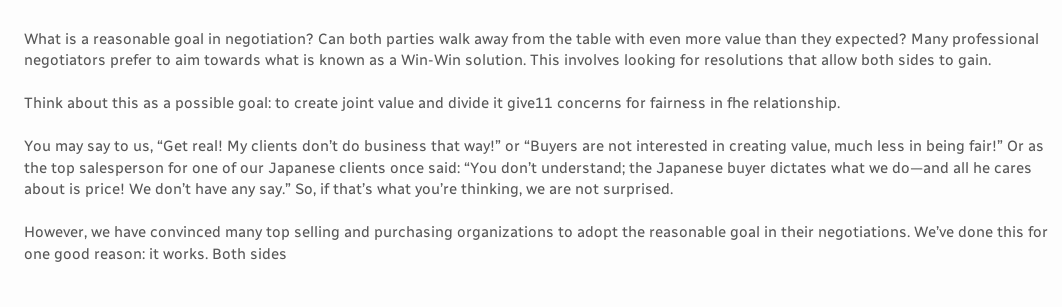What is a reasonable goal in negotiation? Can both parties walk away from the table with even more value than they expected? Many professional negotiators prefer to aim towards what is known as a Win-Win solution. This involves looking for resolutions that allow both sides to gain.

Think about this as a possible goal: to create joint value and divide it give11 concerns for fairness in fhe relationship.

You may say to us, “Get real! My clients don’t do business that way!” or “Buyers are not interested in creating value, much less in being fair!” Or as the top salesperson for one of our Japanese clients once said: “You don’t understand; the Japanese buyer dictates what we do—and all he cares about is price! We don’t have any say.” So, if that’s what you’re thinking, we are not surprised.

However, we have convinced many top selling and purchasing organizations to adopt the reasonable goal in their negotiations. We’ve done this for one good reason: it works. Both sides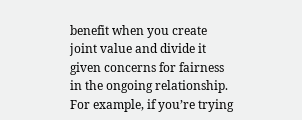benefit when you create joint value and divide it given concerns for fairness in the ongoing relationship. For example, if you’re trying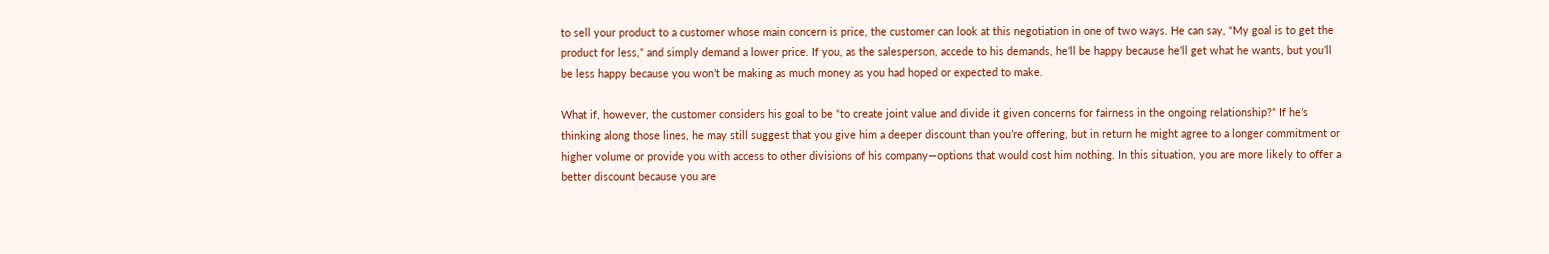to sell your product to a customer whose main concern is price, the customer can look at this negotiation in one of two ways. He can say, “My goal is to get the product for less,” and simply demand a lower price. If you, as the salesperson, accede to his demands, he’ll be happy because he’ll get what he wants, but you’ll be less happy because you won’t be making as much money as you had hoped or expected to make.

What if, however, the customer considers his goal to be “to create joint value and divide it given concerns for fairness in the ongoing relationship?” If he’s thinking along those lines, he may still suggest that you give him a deeper discount than you’re offering, but in return he might agree to a longer commitment or higher volume or provide you with access to other divisions of his company—options that would cost him nothing. In this situation, you are more likely to offer a better discount because you are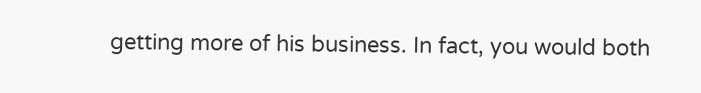getting more of his business. In fact, you would both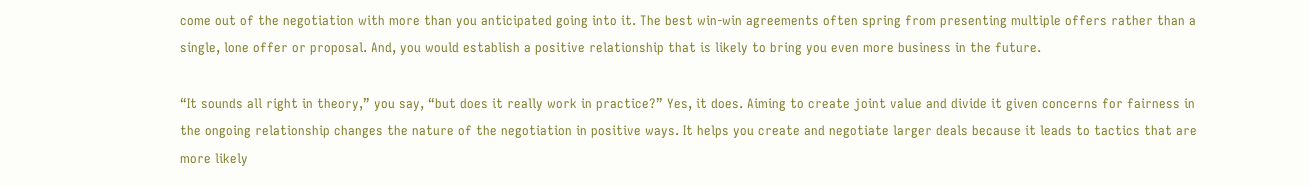come out of the negotiation with more than you anticipated going into it. The best win-win agreements often spring from presenting multiple offers rather than a single, lone offer or proposal. And, you would establish a positive relationship that is likely to bring you even more business in the future.

“It sounds all right in theory,” you say, “but does it really work in practice?” Yes, it does. Aiming to create joint value and divide it given concerns for fairness in the ongoing relationship changes the nature of the negotiation in positive ways. It helps you create and negotiate larger deals because it leads to tactics that are more likely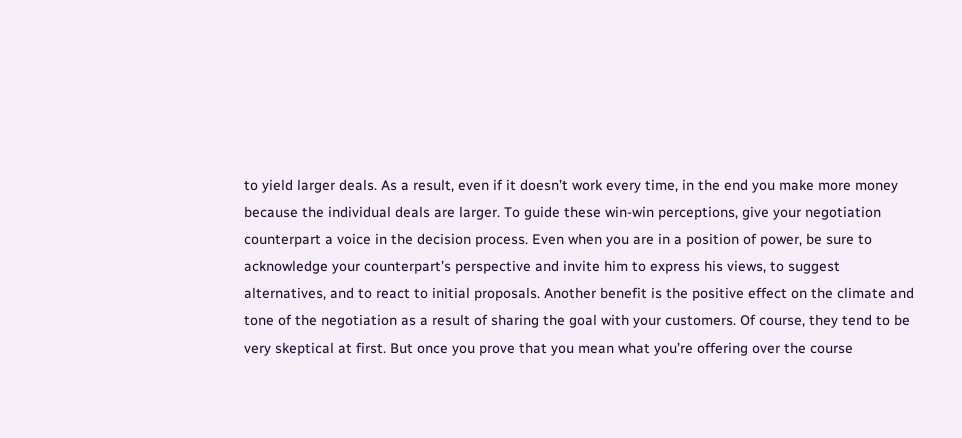to yield larger deals. As a result, even if it doesn’t work every time, in the end you make more money because the individual deals are larger. To guide these win-win perceptions, give your negotiation counterpart a voice in the decision process. Even when you are in a position of power, be sure to acknowledge your counterpart’s perspective and invite him to express his views, to suggest alternatives, and to react to initial proposals. Another benefit is the positive effect on the climate and tone of the negotiation as a result of sharing the goal with your customers. Of course, they tend to be very skeptical at first. But once you prove that you mean what you’re offering over the course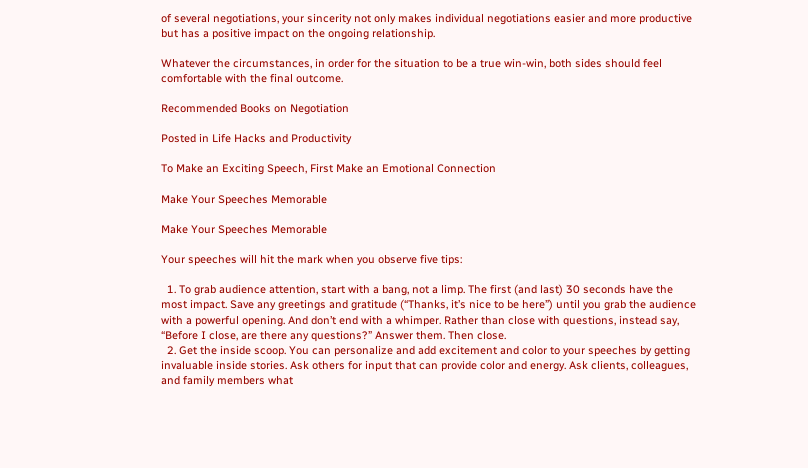of several negotiations, your sincerity not only makes individual negotiations easier and more productive but has a positive impact on the ongoing relationship.

Whatever the circumstances, in order for the situation to be a true win-win, both sides should feel comfortable with the final outcome.

Recommended Books on Negotiation

Posted in Life Hacks and Productivity

To Make an Exciting Speech, First Make an Emotional Connection

Make Your Speeches Memorable

Make Your Speeches Memorable

Your speeches will hit the mark when you observe five tips:

  1. To grab audience attention, start with a bang, not a limp. The first (and last) 30 seconds have the most impact. Save any greetings and gratitude (“Thanks, it’s nice to be here”) until you grab the audience with a powerful opening. And don’t end with a whimper. Rather than close with questions, instead say, “Before I close, are there any questions?” Answer them. Then close.
  2. Get the inside scoop. You can personalize and add excitement and color to your speeches by getting invaluable inside stories. Ask others for input that can provide color and energy. Ask clients, colleagues, and family members what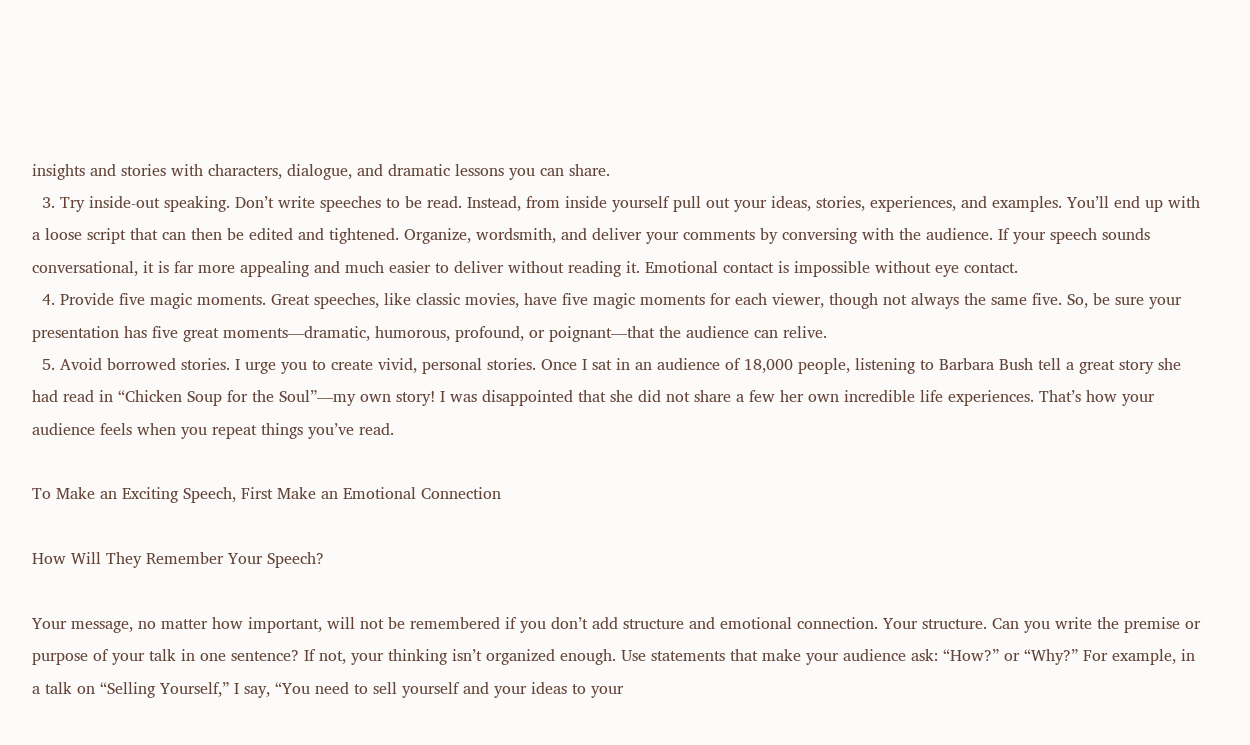insights and stories with characters, dialogue, and dramatic lessons you can share.
  3. Try inside-out speaking. Don’t write speeches to be read. Instead, from inside yourself pull out your ideas, stories, experiences, and examples. You’ll end up with a loose script that can then be edited and tightened. Organize, wordsmith, and deliver your comments by conversing with the audience. If your speech sounds conversational, it is far more appealing and much easier to deliver without reading it. Emotional contact is impossible without eye contact.
  4. Provide five magic moments. Great speeches, like classic movies, have five magic moments for each viewer, though not always the same five. So, be sure your presentation has five great moments—dramatic, humorous, profound, or poignant—that the audience can relive.
  5. Avoid borrowed stories. I urge you to create vivid, personal stories. Once I sat in an audience of 18,000 people, listening to Barbara Bush tell a great story she had read in “Chicken Soup for the Soul”—my own story! I was disappointed that she did not share a few her own incredible life experiences. That’s how your audience feels when you repeat things you’ve read.

To Make an Exciting Speech, First Make an Emotional Connection

How Will They Remember Your Speech?

Your message, no matter how important, will not be remembered if you don’t add structure and emotional connection. Your structure. Can you write the premise or purpose of your talk in one sentence? If not, your thinking isn’t organized enough. Use statements that make your audience ask: “How?” or “Why?” For example, in a talk on “Selling Yourself,” I say, “You need to sell yourself and your ideas to your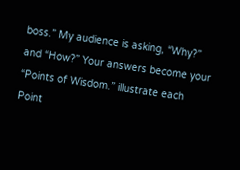boss.” My audience is asking, “Why?” and “How?” Your answers become your “Points of Wisdom.” illustrate each Point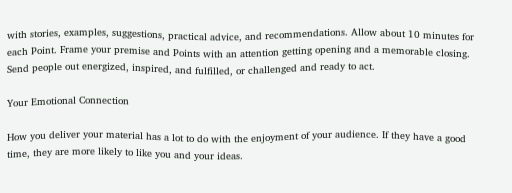with stories, examples, suggestions, practical advice, and recommendations. Allow about 10 minutes for each Point. Frame your premise and Points with an attention getting opening and a memorable closing. Send people out energized, inspired, and fulfilled, or challenged and ready to act.

Your Emotional Connection

How you deliver your material has a lot to do with the enjoyment of your audience. If they have a good time, they are more likely to like you and your ideas.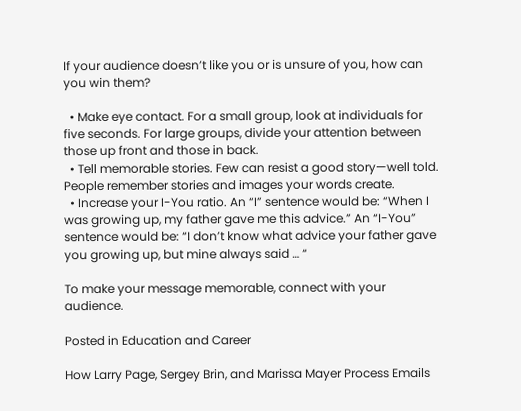If your audience doesn’t like you or is unsure of you, how can you win them?

  • Make eye contact. For a small group, look at individuals for five seconds. For large groups, divide your attention between those up front and those in back.
  • Tell memorable stories. Few can resist a good story—well told. People remember stories and images your words create.
  • Increase your I-You ratio. An “I” sentence would be: “When I was growing up, my father gave me this advice.” An “I-You” sentence would be: “I don’t know what advice your father gave you growing up, but mine always said … “

To make your message memorable, connect with your audience.

Posted in Education and Career

How Larry Page, Sergey Brin, and Marissa Mayer Process Emails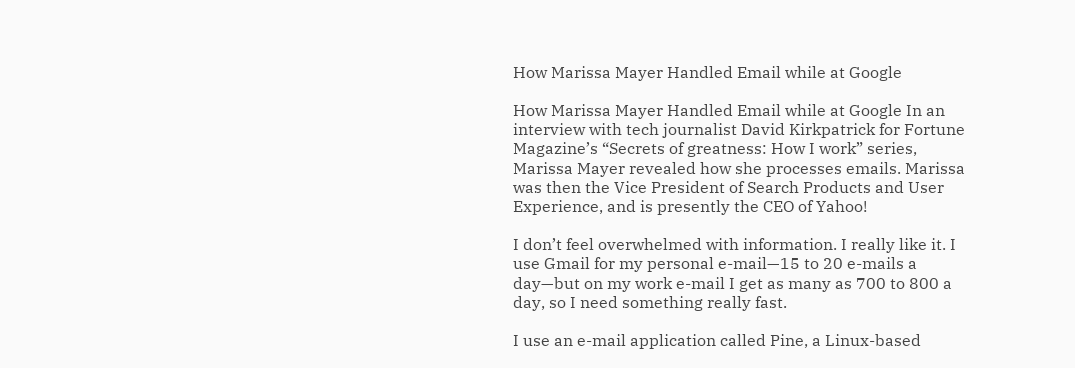How Marissa Mayer Handled Email while at Google

How Marissa Mayer Handled Email while at Google In an interview with tech journalist David Kirkpatrick for Fortune Magazine’s “Secrets of greatness: How I work” series, Marissa Mayer revealed how she processes emails. Marissa was then the Vice President of Search Products and User Experience, and is presently the CEO of Yahoo!

I don’t feel overwhelmed with information. I really like it. I use Gmail for my personal e-mail—15 to 20 e-mails a day—but on my work e-mail I get as many as 700 to 800 a day, so I need something really fast.

I use an e-mail application called Pine, a Linux-based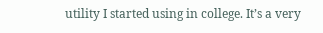utility I started using in college. It’s a very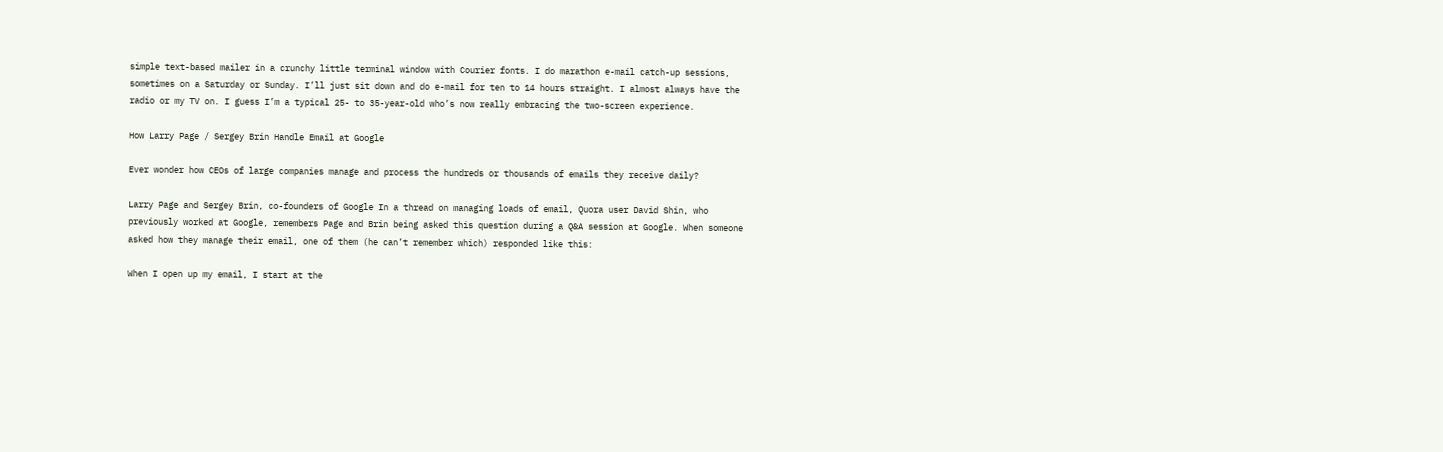simple text-based mailer in a crunchy little terminal window with Courier fonts. I do marathon e-mail catch-up sessions, sometimes on a Saturday or Sunday. I’ll just sit down and do e-mail for ten to 14 hours straight. I almost always have the radio or my TV on. I guess I’m a typical 25- to 35-year-old who’s now really embracing the two-screen experience.

How Larry Page / Sergey Brin Handle Email at Google

Ever wonder how CEOs of large companies manage and process the hundreds or thousands of emails they receive daily?

Larry Page and Sergey Brin, co-founders of Google In a thread on managing loads of email, Quora user David Shin, who previously worked at Google, remembers Page and Brin being asked this question during a Q&A session at Google. When someone asked how they manage their email, one of them (he can’t remember which) responded like this:

When I open up my email, I start at the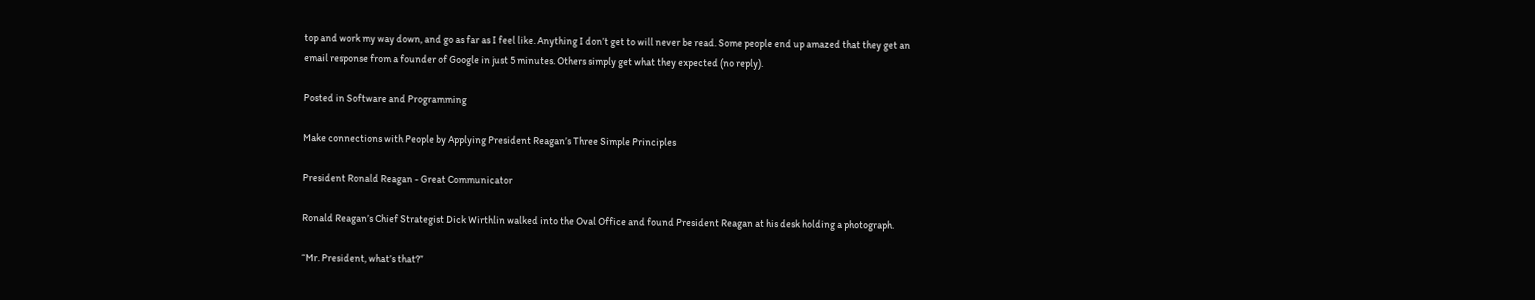top and work my way down, and go as far as I feel like. Anything I don’t get to will never be read. Some people end up amazed that they get an email response from a founder of Google in just 5 minutes. Others simply get what they expected (no reply).

Posted in Software and Programming

Make connections with People by Applying President Reagan’s Three Simple Principles

President Ronald Reagan - Great Communicator

Ronald Reagan’s Chief Strategist Dick Wirthlin walked into the Oval Office and found President Reagan at his desk holding a photograph.

“Mr. President, what’s that?”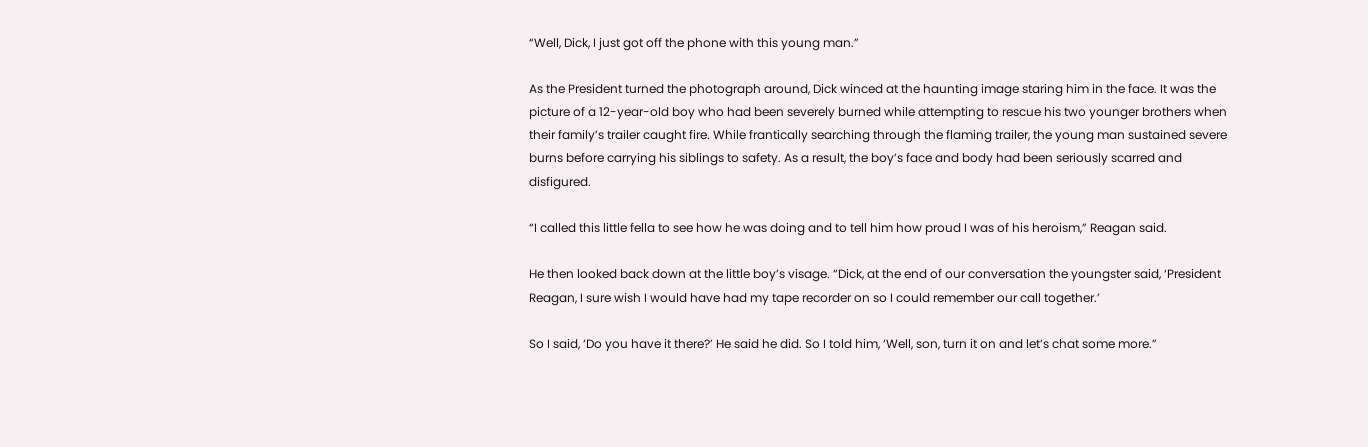“Well, Dick, I just got off the phone with this young man.”

As the President turned the photograph around, Dick winced at the haunting image staring him in the face. It was the picture of a 12-year-old boy who had been severely burned while attempting to rescue his two younger brothers when their family’s trailer caught fire. While frantically searching through the flaming trailer, the young man sustained severe burns before carrying his siblings to safety. As a result, the boy’s face and body had been seriously scarred and disfigured.

“I called this little fella to see how he was doing and to tell him how proud I was of his heroism,” Reagan said.

He then looked back down at the little boy’s visage. “Dick, at the end of our conversation the youngster said, ‘President Reagan, I sure wish I would have had my tape recorder on so I could remember our call together.’

So I said, ‘Do you have it there?’ He said he did. So I told him, ‘Well, son, turn it on and let’s chat some more.”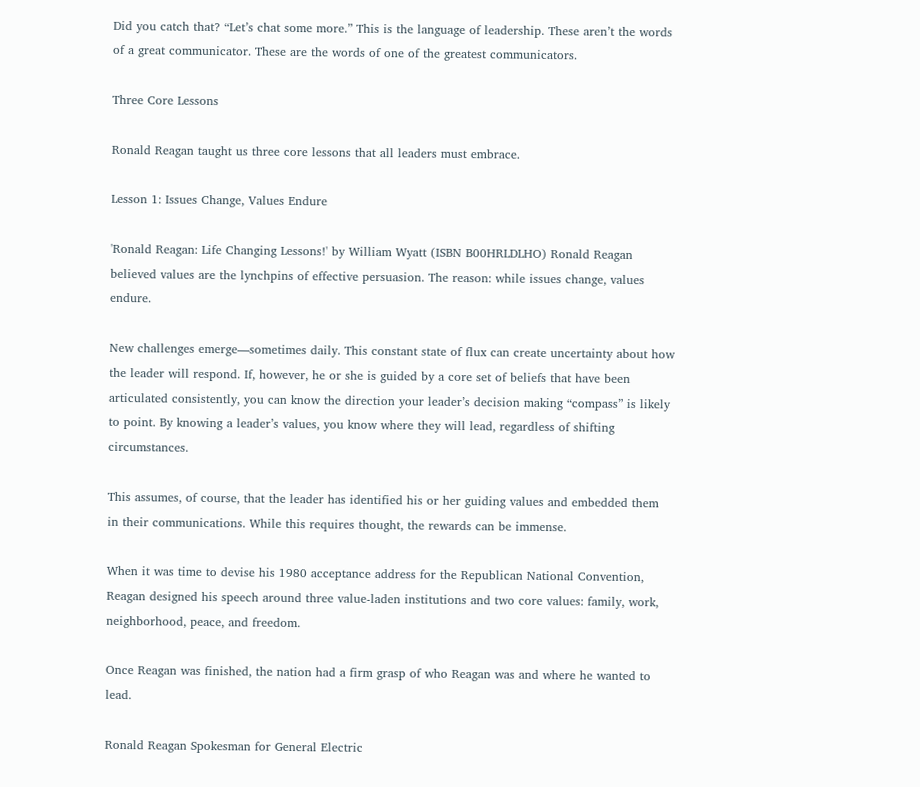Did you catch that? “Let’s chat some more.” This is the language of leadership. These aren’t the words of a great communicator. These are the words of one of the greatest communicators.

Three Core Lessons

Ronald Reagan taught us three core lessons that all leaders must embrace.

Lesson 1: Issues Change, Values Endure

'Ronald Reagan: Life Changing Lessons!' by William Wyatt (ISBN B00HRLDLHO) Ronald Reagan believed values are the lynchpins of effective persuasion. The reason: while issues change, values endure.

New challenges emerge—sometimes daily. This constant state of flux can create uncertainty about how the leader will respond. If, however, he or she is guided by a core set of beliefs that have been articulated consistently, you can know the direction your leader’s decision making “compass” is likely to point. By knowing a leader’s values, you know where they will lead, regardless of shifting circumstances.

This assumes, of course, that the leader has identified his or her guiding values and embedded them in their communications. While this requires thought, the rewards can be immense.

When it was time to devise his 1980 acceptance address for the Republican National Convention, Reagan designed his speech around three value-laden institutions and two core values: family, work, neighborhood, peace, and freedom.

Once Reagan was finished, the nation had a firm grasp of who Reagan was and where he wanted to lead.

Ronald Reagan Spokesman for General Electric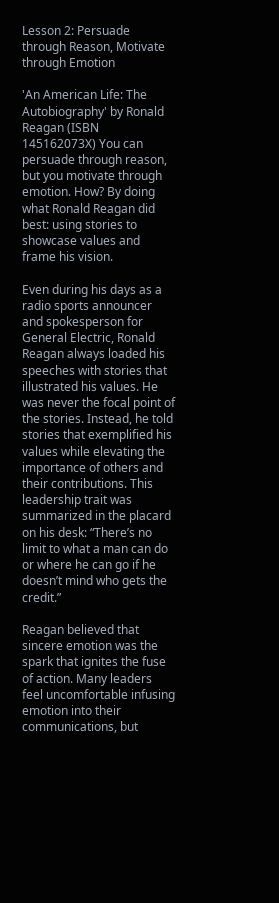Lesson 2: Persuade through Reason, Motivate through Emotion

'An American Life: The Autobiography' by Ronald Reagan (ISBN 145162073X) You can persuade through reason, but you motivate through emotion. How? By doing what Ronald Reagan did best: using stories to showcase values and frame his vision.

Even during his days as a radio sports announcer and spokesperson for General Electric, Ronald Reagan always loaded his speeches with stories that illustrated his values. He was never the focal point of the stories. Instead, he told stories that exemplified his values while elevating the importance of others and their contributions. This leadership trait was summarized in the placard on his desk: “There’s no limit to what a man can do or where he can go if he doesn’t mind who gets the credit.”

Reagan believed that sincere emotion was the spark that ignites the fuse of action. Many leaders feel uncomfortable infusing emotion into their communications, but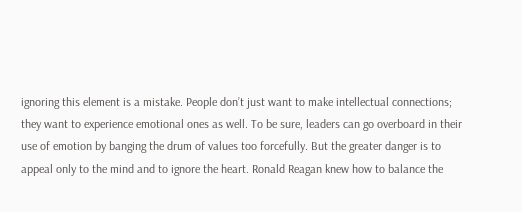ignoring this element is a mistake. People don’t just want to make intellectual connections; they want to experience emotional ones as well. To be sure, leaders can go overboard in their use of emotion by banging the drum of values too forcefully. But the greater danger is to appeal only to the mind and to ignore the heart. Ronald Reagan knew how to balance the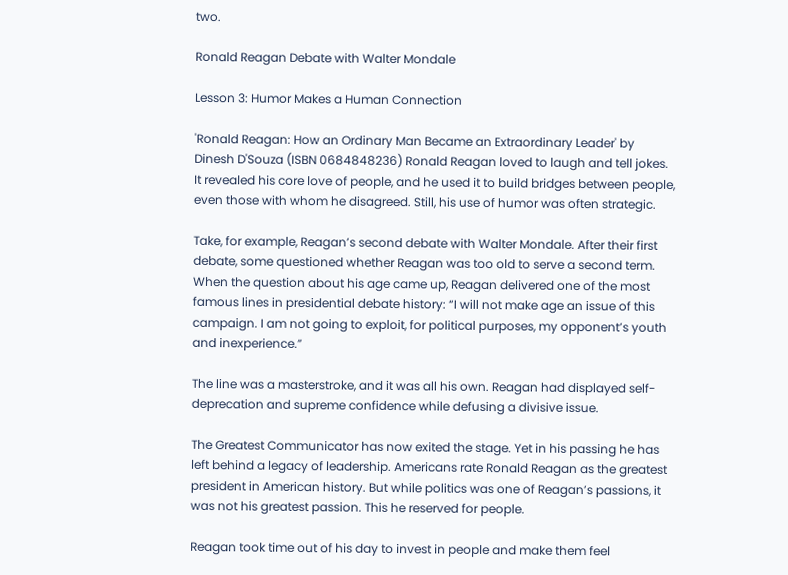two.

Ronald Reagan Debate with Walter Mondale

Lesson 3: Humor Makes a Human Connection

'Ronald Reagan: How an Ordinary Man Became an Extraordinary Leader' by Dinesh D'Souza (ISBN 0684848236) Ronald Reagan loved to laugh and tell jokes. It revealed his core love of people, and he used it to build bridges between people, even those with whom he disagreed. Still, his use of humor was often strategic.

Take, for example, Reagan’s second debate with Walter Mondale. After their first debate, some questioned whether Reagan was too old to serve a second term. When the question about his age came up, Reagan delivered one of the most famous lines in presidential debate history: “I will not make age an issue of this campaign. I am not going to exploit, for political purposes, my opponent’s youth and inexperience.”

The line was a masterstroke, and it was all his own. Reagan had displayed self-deprecation and supreme confidence while defusing a divisive issue.

The Greatest Communicator has now exited the stage. Yet in his passing he has left behind a legacy of leadership. Americans rate Ronald Reagan as the greatest president in American history. But while politics was one of Reagan’s passions, it was not his greatest passion. This he reserved for people.

Reagan took time out of his day to invest in people and make them feel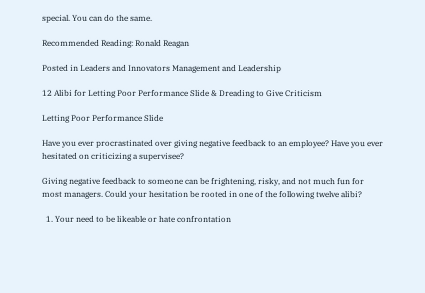special. You can do the same.

Recommended Reading: Ronald Reagan

Posted in Leaders and Innovators Management and Leadership

12 Alibi for Letting Poor Performance Slide & Dreading to Give Criticism

Letting Poor Performance Slide

Have you ever procrastinated over giving negative feedback to an employee? Have you ever hesitated on criticizing a supervisee?

Giving negative feedback to someone can be frightening, risky, and not much fun for most managers. Could your hesitation be rooted in one of the following twelve alibi?

  1. Your need to be likeable or hate confrontation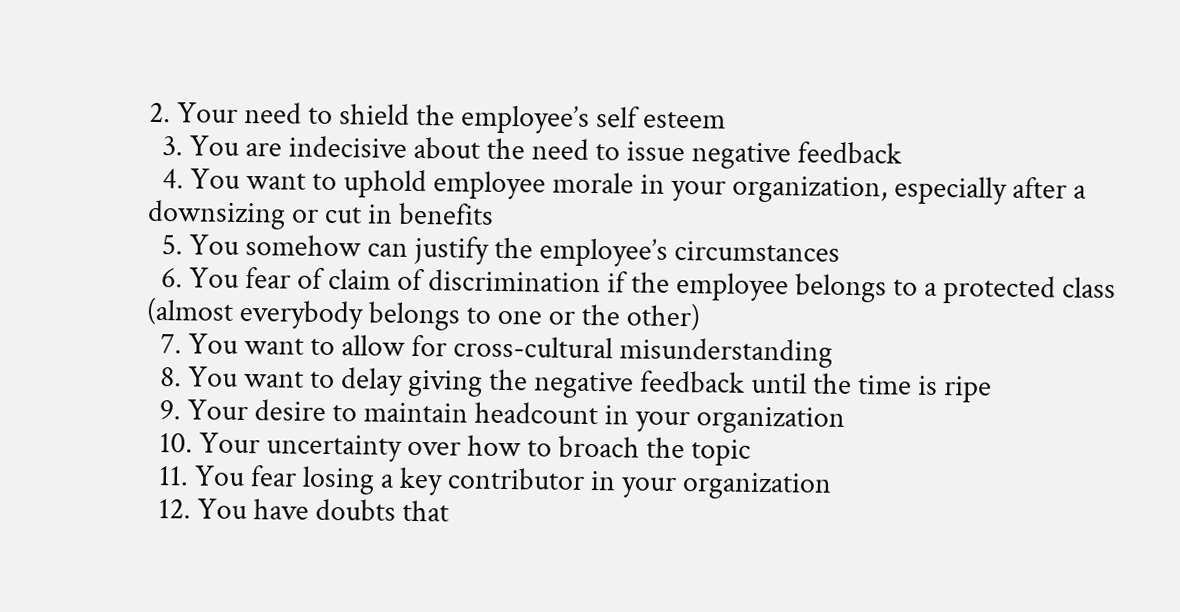2. Your need to shield the employee’s self esteem
  3. You are indecisive about the need to issue negative feedback
  4. You want to uphold employee morale in your organization, especially after a downsizing or cut in benefits
  5. You somehow can justify the employee’s circumstances
  6. You fear of claim of discrimination if the employee belongs to a protected class (almost everybody belongs to one or the other)
  7. You want to allow for cross-cultural misunderstanding
  8. You want to delay giving the negative feedback until the time is ripe
  9. Your desire to maintain headcount in your organization
  10. Your uncertainty over how to broach the topic
  11. You fear losing a key contributor in your organization
  12. You have doubts that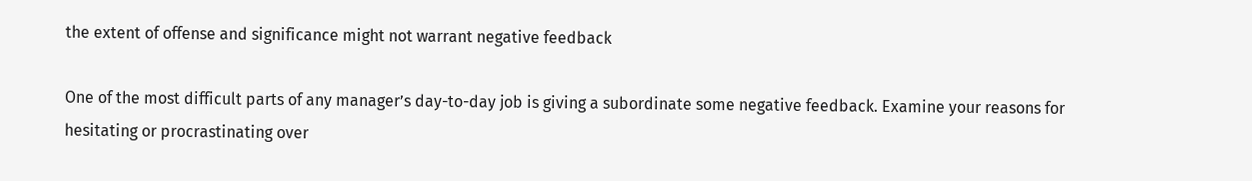the extent of offense and significance might not warrant negative feedback

One of the most difficult parts of any manager’s day-to-day job is giving a subordinate some negative feedback. Examine your reasons for hesitating or procrastinating over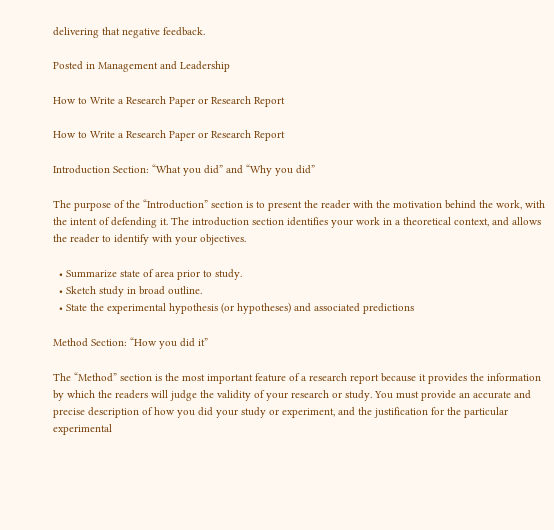delivering that negative feedback.

Posted in Management and Leadership

How to Write a Research Paper or Research Report

How to Write a Research Paper or Research Report

Introduction Section: “What you did” and “Why you did”

The purpose of the “Introduction” section is to present the reader with the motivation behind the work, with the intent of defending it. The introduction section identifies your work in a theoretical context, and allows the reader to identify with your objectives.

  • Summarize state of area prior to study.
  • Sketch study in broad outline.
  • State the experimental hypothesis (or hypotheses) and associated predictions

Method Section: “How you did it”

The “Method” section is the most important feature of a research report because it provides the information by which the readers will judge the validity of your research or study. You must provide an accurate and precise description of how you did your study or experiment, and the justification for the particular experimental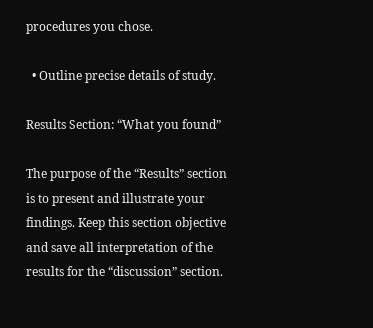procedures you chose.

  • Outline precise details of study.

Results Section: “What you found”

The purpose of the “Results” section is to present and illustrate your findings. Keep this section objective and save all interpretation of the results for the “discussion” section.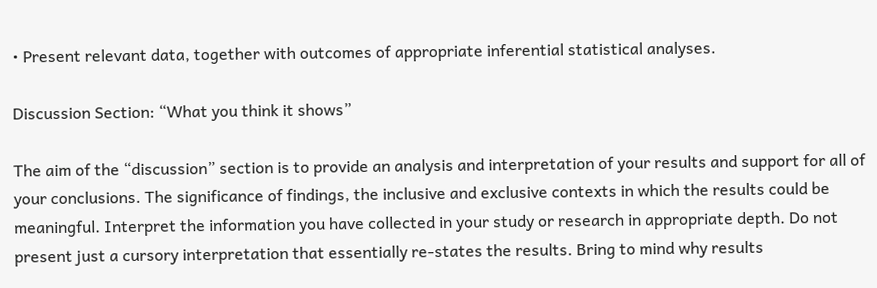• Present relevant data, together with outcomes of appropriate inferential statistical analyses.

Discussion Section: “What you think it shows”

The aim of the “discussion” section is to provide an analysis and interpretation of your results and support for all of your conclusions. The significance of findings, the inclusive and exclusive contexts in which the results could be meaningful. Interpret the information you have collected in your study or research in appropriate depth. Do not present just a cursory interpretation that essentially re-states the results. Bring to mind why results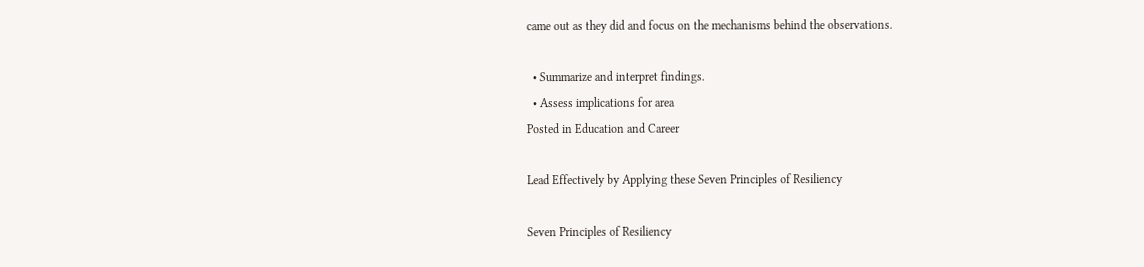came out as they did and focus on the mechanisms behind the observations.

  • Summarize and interpret findings.
  • Assess implications for area
Posted in Education and Career

Lead Effectively by Applying these Seven Principles of Resiliency

Seven Principles of Resiliency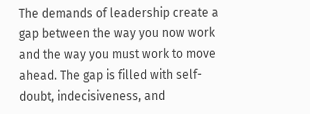The demands of leadership create a gap between the way you now work and the way you must work to move ahead. The gap is filled with self-doubt, indecisiveness, and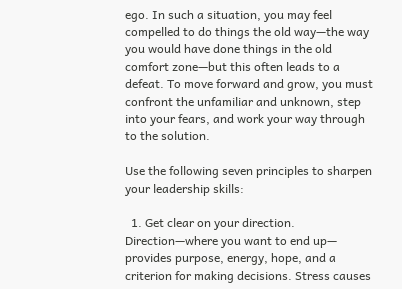ego. In such a situation, you may feel compelled to do things the old way—the way you would have done things in the old comfort zone—but this often leads to a defeat. To move forward and grow, you must confront the unfamiliar and unknown, step into your fears, and work your way through to the solution.

Use the following seven principles to sharpen your leadership skills:

  1. Get clear on your direction. Direction—where you want to end up— provides purpose, energy, hope, and a criterion for making decisions. Stress causes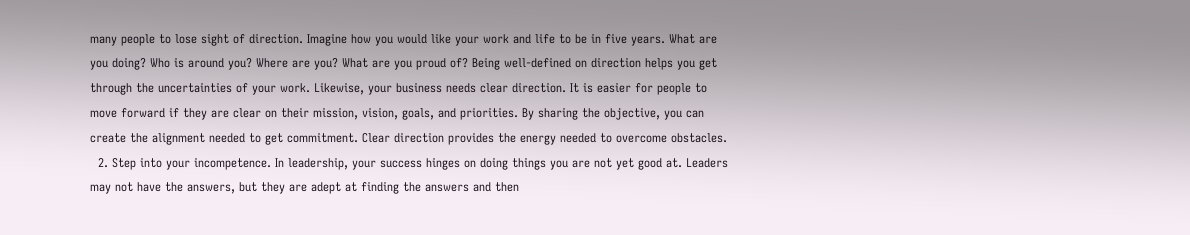many people to lose sight of direction. Imagine how you would like your work and life to be in five years. What are you doing? Who is around you? Where are you? What are you proud of? Being well-defined on direction helps you get through the uncertainties of your work. Likewise, your business needs clear direction. It is easier for people to move forward if they are clear on their mission, vision, goals, and priorities. By sharing the objective, you can create the alignment needed to get commitment. Clear direction provides the energy needed to overcome obstacles.
  2. Step into your incompetence. In leadership, your success hinges on doing things you are not yet good at. Leaders may not have the answers, but they are adept at finding the answers and then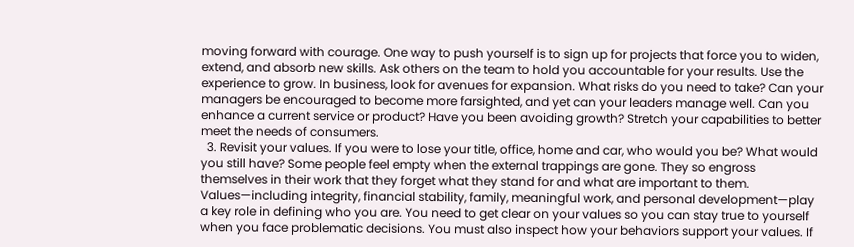moving forward with courage. One way to push yourself is to sign up for projects that force you to widen, extend, and absorb new skills. Ask others on the team to hold you accountable for your results. Use the experience to grow. In business, look for avenues for expansion. What risks do you need to take? Can your managers be encouraged to become more farsighted, and yet can your leaders manage well. Can you enhance a current service or product? Have you been avoiding growth? Stretch your capabilities to better meet the needs of consumers.
  3. Revisit your values. If you were to lose your title, office, home and car, who would you be? What would you still have? Some people feel empty when the external trappings are gone. They so engross themselves in their work that they forget what they stand for and what are important to them. Values—including integrity, financial stability, family, meaningful work, and personal development—play a key role in defining who you are. You need to get clear on your values so you can stay true to yourself when you face problematic decisions. You must also inspect how your behaviors support your values. If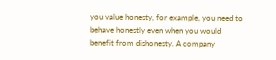you value honesty, for example, you need to behave honestly even when you would benefit from dishonesty. A company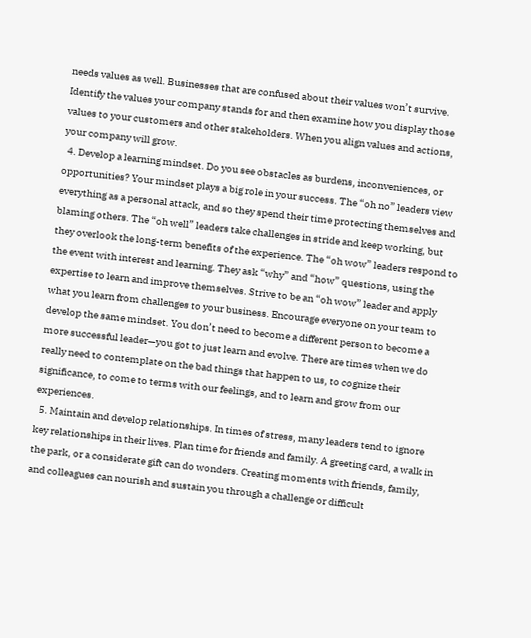needs values as well. Businesses that are confused about their values won’t survive. Identify the values your company stands for and then examine how you display those values to your customers and other stakeholders. When you align values and actions, your company will grow.
  4. Develop a learning mindset. Do you see obstacles as burdens, inconveniences, or opportunities? Your mindset plays a big role in your success. The “oh no” leaders view everything as a personal attack, and so they spend their time protecting themselves and blaming others. The “oh well” leaders take challenges in stride and keep working, but they overlook the long-term benefits of the experience. The “oh wow” leaders respond to the event with interest and learning. They ask “why” and “how” questions, using the expertise to learn and improve themselves. Strive to be an “oh wow” leader and apply what you learn from challenges to your business. Encourage everyone on your team to develop the same mindset. You don’t need to become a different person to become a more successful leader—you got to just learn and evolve. There are times when we do really need to contemplate on the bad things that happen to us, to cognize their significance, to come to terms with our feelings, and to learn and grow from our experiences.
  5. Maintain and develop relationships. In times of stress, many leaders tend to ignore key relationships in their lives. Plan time for friends and family. A greeting card, a walk in the park, or a considerate gift can do wonders. Creating moments with friends, family, and colleagues can nourish and sustain you through a challenge or difficult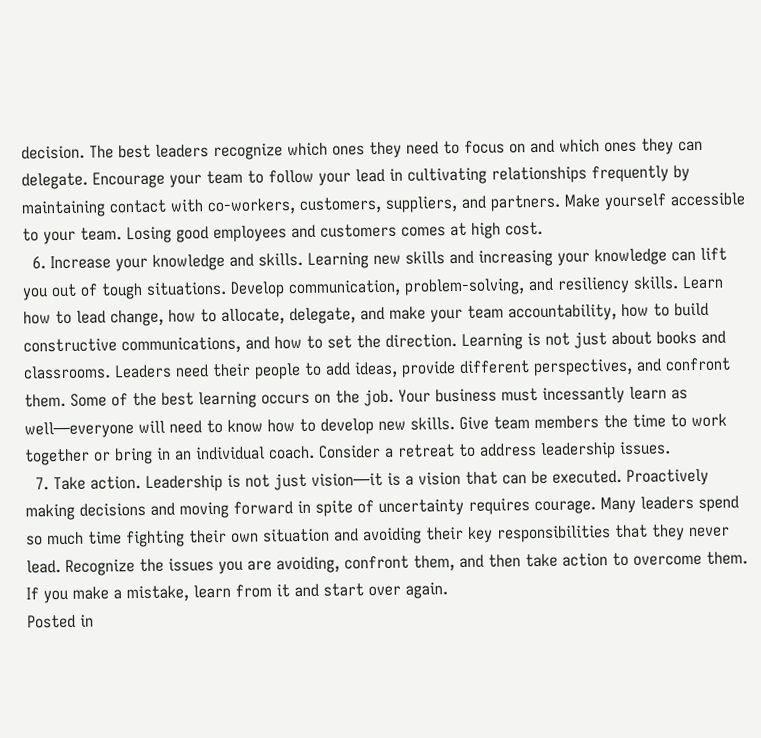decision. The best leaders recognize which ones they need to focus on and which ones they can delegate. Encourage your team to follow your lead in cultivating relationships frequently by maintaining contact with co-workers, customers, suppliers, and partners. Make yourself accessible to your team. Losing good employees and customers comes at high cost.
  6. Increase your knowledge and skills. Learning new skills and increasing your knowledge can lift you out of tough situations. Develop communication, problem-solving, and resiliency skills. Learn how to lead change, how to allocate, delegate, and make your team accountability, how to build constructive communications, and how to set the direction. Learning is not just about books and classrooms. Leaders need their people to add ideas, provide different perspectives, and confront them. Some of the best learning occurs on the job. Your business must incessantly learn as well—everyone will need to know how to develop new skills. Give team members the time to work together or bring in an individual coach. Consider a retreat to address leadership issues.
  7. Take action. Leadership is not just vision—it is a vision that can be executed. Proactively making decisions and moving forward in spite of uncertainty requires courage. Many leaders spend so much time fighting their own situation and avoiding their key responsibilities that they never lead. Recognize the issues you are avoiding, confront them, and then take action to overcome them. If you make a mistake, learn from it and start over again.
Posted in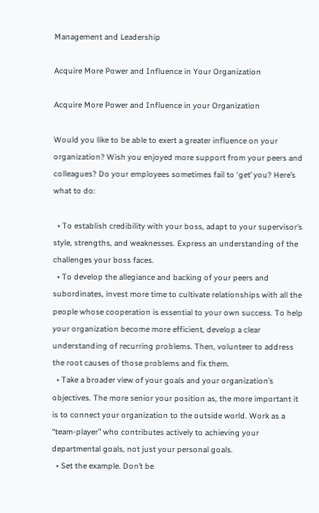Management and Leadership

Acquire More Power and Influence in Your Organization

Acquire More Power and Influence in your Organization

Would you like to be able to exert a greater influence on your organization? Wish you enjoyed more support from your peers and colleagues? Do your employees sometimes fail to ‘get’ you? Here’s what to do:

  • To establish credibility with your boss, adapt to your supervisor’s style, strengths, and weaknesses. Express an understanding of the challenges your boss faces.
  • To develop the allegiance and backing of your peers and subordinates, invest more time to cultivate relationships with all the people whose cooperation is essential to your own success. To help your organization become more efficient, develop a clear understanding of recurring problems. Then, volunteer to address the root causes of those problems and fix them.
  • Take a broader view of your goals and your organization’s objectives. The more senior your position as, the more important it is to connect your organization to the outside world. Work as a “team-player” who contributes actively to achieving your departmental goals, not just your personal goals.
  • Set the example. Don’t be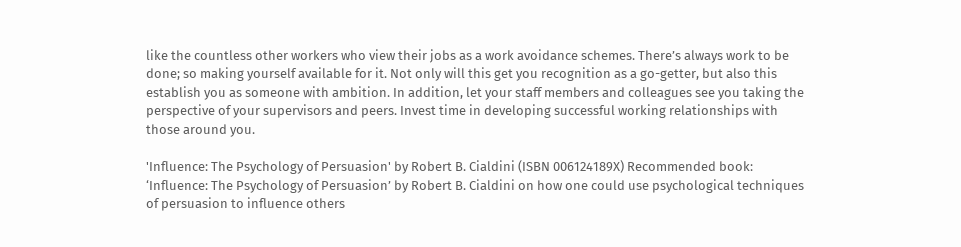like the countless other workers who view their jobs as a work avoidance schemes. There’s always work to be done; so making yourself available for it. Not only will this get you recognition as a go-getter, but also this establish you as someone with ambition. In addition, let your staff members and colleagues see you taking the perspective of your supervisors and peers. Invest time in developing successful working relationships with those around you.

'Influence: The Psychology of Persuasion' by Robert B. Cialdini (ISBN 006124189X) Recommended book: ‘Influence: The Psychology of Persuasion’ by Robert B. Cialdini on how one could use psychological techniques of persuasion to influence others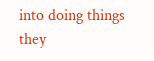into doing things they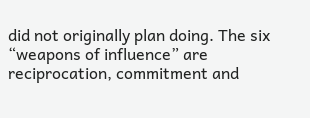did not originally plan doing. The six “weapons of influence” are reciprocation, commitment and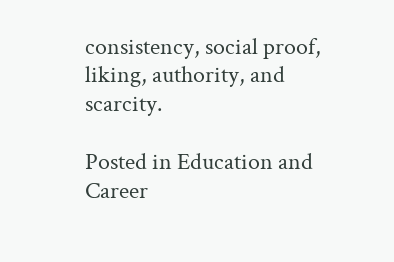consistency, social proof, liking, authority, and scarcity.

Posted in Education and Career